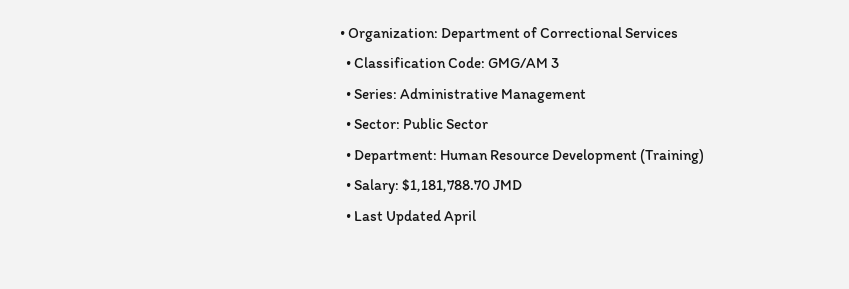• Organization: Department of Correctional Services
  • Classification Code: GMG/AM 3
  • Series: Administrative Management
  • Sector: Public Sector
  • Department: Human Resource Development (Training)
  • Salary: $1,181,788.70 JMD
  • Last Updated April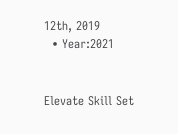12th, 2019
  • Year:2021


Elevate Skill Set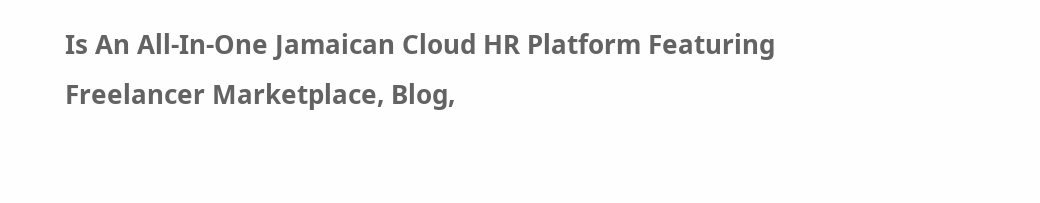Is An All-In-One Jamaican Cloud HR Platform Featuring Freelancer Marketplace, Blog,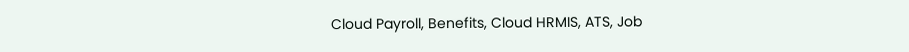Cloud Payroll, Benefits, Cloud HRMIS, ATS, Job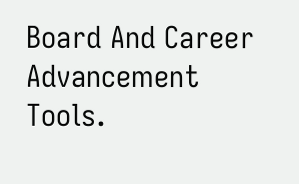Board And Career Advancement Tools.